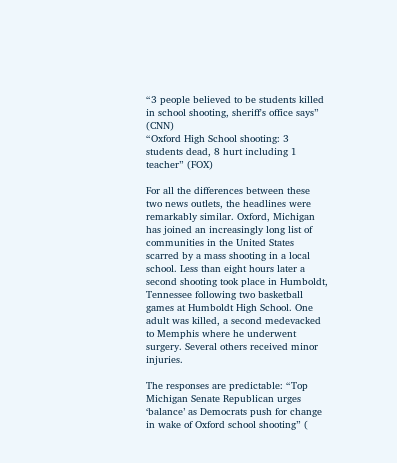“3 people believed to be students killed in school shooting, sheriff's office says” (CNN)
“Oxford High School shooting: 3 students dead, 8 hurt including 1 teacher” (FOX)

For all the differences between these two news outlets, the headlines were remarkably similar. Oxford, Michigan has joined an increasingly long list of communities in the United States scarred by a mass shooting in a local school. Less than eight hours later a second shooting took place in Humboldt, Tennessee following two basketball games at Humboldt High School. One adult was killed, a second medevacked to Memphis where he underwent surgery. Several others received minor injuries.

The responses are predictable: “Top Michigan Senate Republican urges ‘balance’ as Democrats push for change in wake of Oxford school shooting” (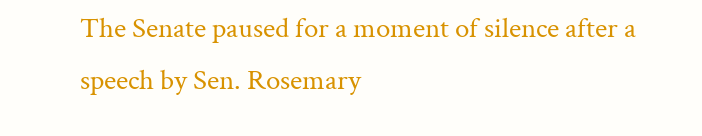The Senate paused for a moment of silence after a speech by Sen. Rosemary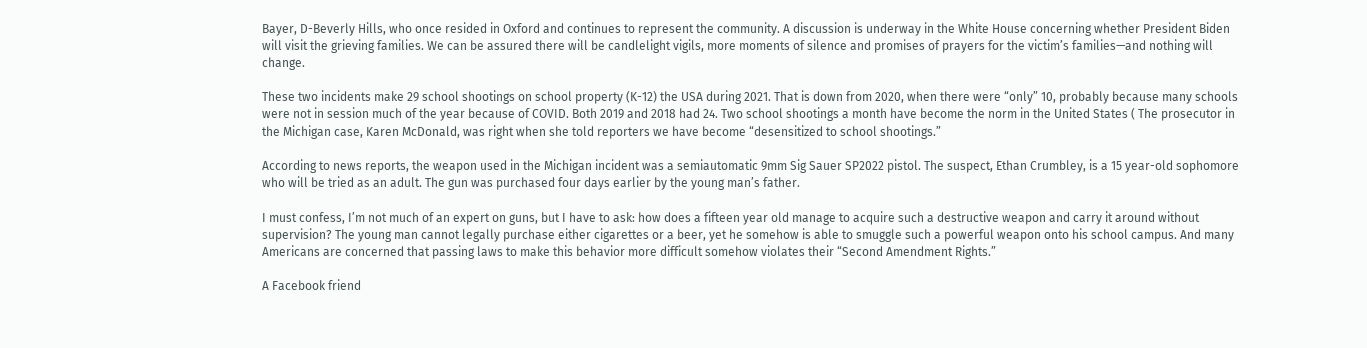Bayer, D-Beverly Hills, who once resided in Oxford and continues to represent the community. A discussion is underway in the White House concerning whether President Biden will visit the grieving families. We can be assured there will be candlelight vigils, more moments of silence and promises of prayers for the victim’s families—and nothing will change.

These two incidents make 29 school shootings on school property (K-12) the USA during 2021. That is down from 2020, when there were “only” 10, probably because many schools were not in session much of the year because of COVID. Both 2019 and 2018 had 24. Two school shootings a month have become the norm in the United States ( The prosecutor in the Michigan case, Karen McDonald, was right when she told reporters we have become “desensitized to school shootings.”

According to news reports, the weapon used in the Michigan incident was a semiautomatic 9mm Sig Sauer SP2022 pistol. The suspect, Ethan Crumbley, is a 15 year-old sophomore who will be tried as an adult. The gun was purchased four days earlier by the young man’s father.

I must confess, I’m not much of an expert on guns, but I have to ask: how does a fifteen year old manage to acquire such a destructive weapon and carry it around without supervision? The young man cannot legally purchase either cigarettes or a beer, yet he somehow is able to smuggle such a powerful weapon onto his school campus. And many Americans are concerned that passing laws to make this behavior more difficult somehow violates their “Second Amendment Rights.”

A Facebook friend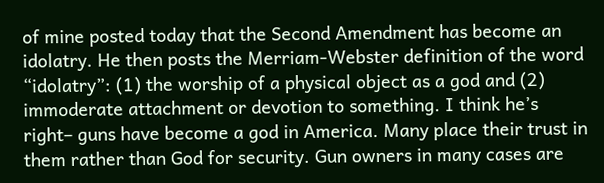of mine posted today that the Second Amendment has become an idolatry. He then posts the Merriam-Webster definition of the word “idolatry”: (1) the worship of a physical object as a god and (2) immoderate attachment or devotion to something. I think he’s right– guns have become a god in America. Many place their trust in them rather than God for security. Gun owners in many cases are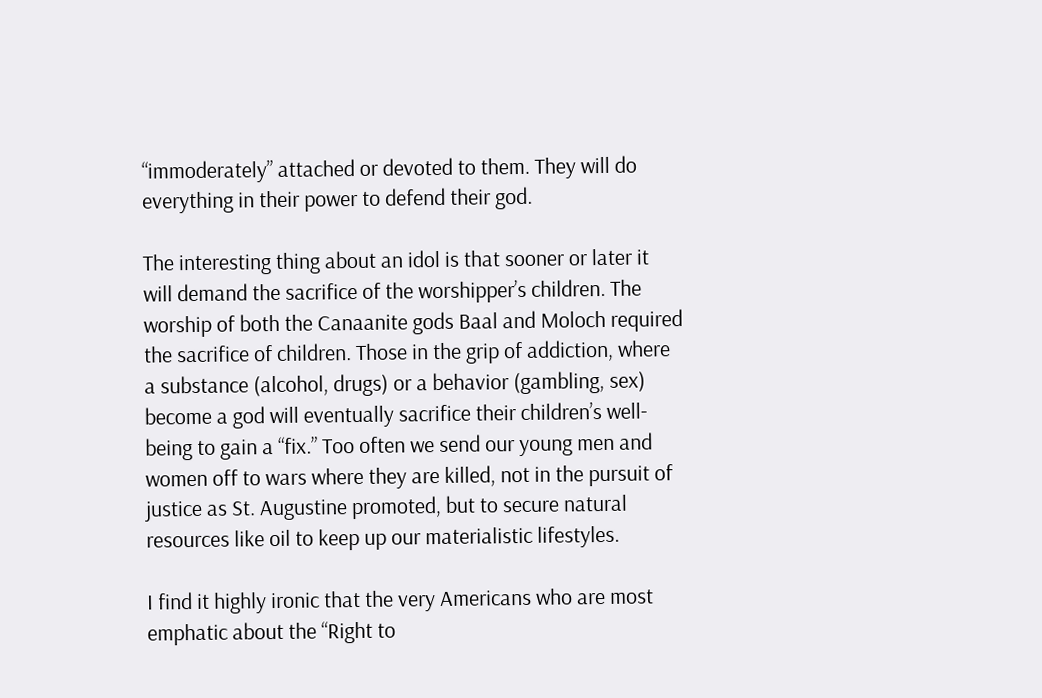“immoderately” attached or devoted to them. They will do everything in their power to defend their god.

The interesting thing about an idol is that sooner or later it will demand the sacrifice of the worshipper’s children. The worship of both the Canaanite gods Baal and Moloch required the sacrifice of children. Those in the grip of addiction, where a substance (alcohol, drugs) or a behavior (gambling, sex) become a god will eventually sacrifice their children’s well-being to gain a “fix.” Too often we send our young men and women off to wars where they are killed, not in the pursuit of justice as St. Augustine promoted, but to secure natural resources like oil to keep up our materialistic lifestyles.

I find it highly ironic that the very Americans who are most emphatic about the “Right to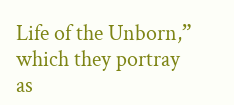Life of the Unborn,” which they portray as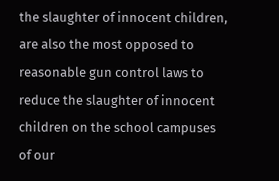the slaughter of innocent children, are also the most opposed to reasonable gun control laws to reduce the slaughter of innocent children on the school campuses of our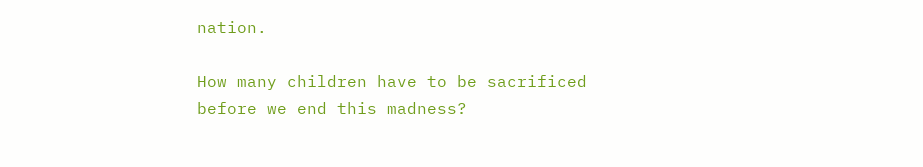nation.

How many children have to be sacrificed before we end this madness?